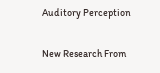Auditory Perception

New Research From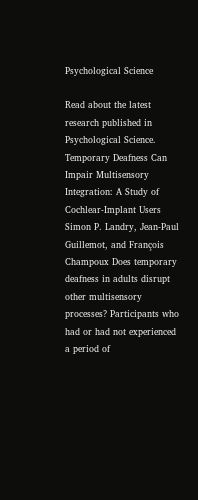Psychological Science

Read about the latest research published in Psychological Science. Temporary Deafness Can Impair Multisensory Integration: A Study of Cochlear-Implant Users Simon P. Landry, Jean-Paul Guillemot, and François Champoux Does temporary deafness in adults disrupt other multisensory processes? Participants who had or had not experienced a period of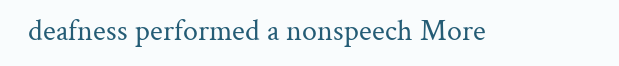deafness performed a nonspeech More